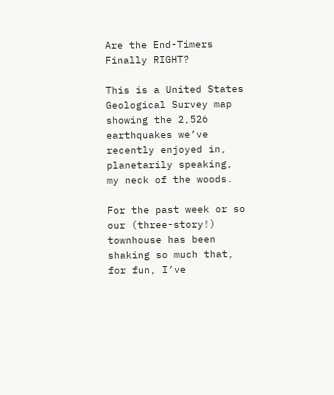Are the End-Timers Finally RIGHT?

This is a United States Geological Survey map showing the 2,526 earthquakes we’ve recently enjoyed in, planetarily speaking, my neck of the woods.

For the past week or so our (three-story!) townhouse has been shaking so much that, for fun, I’ve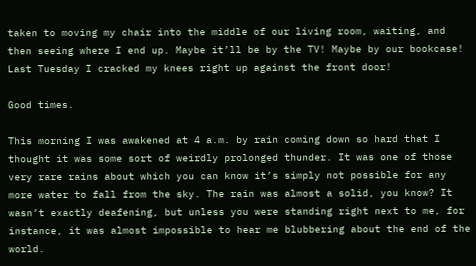taken to moving my chair into the middle of our living room, waiting, and then seeing where I end up. Maybe it’ll be by the TV! Maybe by our bookcase! Last Tuesday I cracked my knees right up against the front door!

Good times.

This morning I was awakened at 4 a.m. by rain coming down so hard that I thought it was some sort of weirdly prolonged thunder. It was one of those very rare rains about which you can know it’s simply not possible for any more water to fall from the sky. The rain was almost a solid, you know? It wasn’t exactly deafening, but unless you were standing right next to me, for instance, it was almost impossible to hear me blubbering about the end of the world.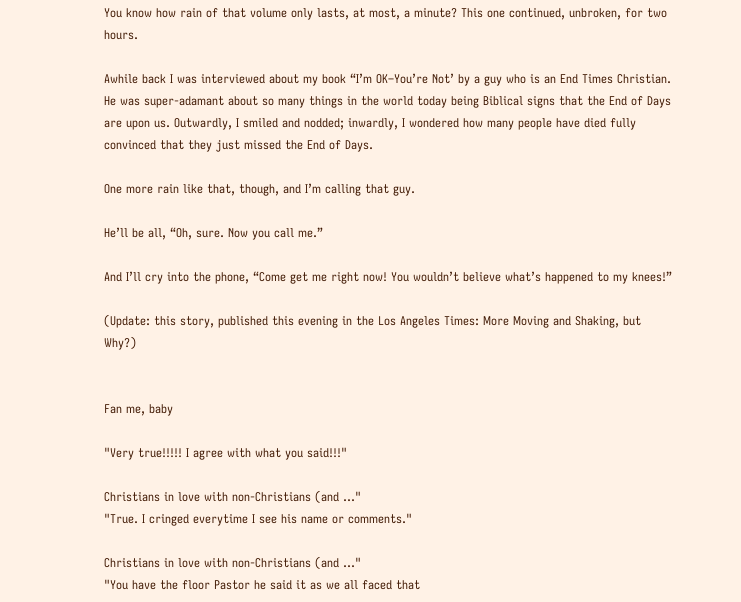You know how rain of that volume only lasts, at most, a minute? This one continued, unbroken, for two hours.

Awhile back I was interviewed about my book “I’m OK–You’re Not’ by a guy who is an End Times Christian. He was super-adamant about so many things in the world today being Biblical signs that the End of Days are upon us. Outwardly, I smiled and nodded; inwardly, I wondered how many people have died fully convinced that they just missed the End of Days.

One more rain like that, though, and I’m calling that guy.

He’ll be all, “Oh, sure. Now you call me.”

And I’ll cry into the phone, “Come get me right now! You wouldn’t believe what’s happened to my knees!”

(Update: this story, published this evening in the Los Angeles Times: More Moving and Shaking, but Why?)


Fan me, baby

"Very true!!!!! I agree with what you said!!!"

Christians in love with non-Christians (and ..."
"True. I cringed everytime I see his name or comments."

Christians in love with non-Christians (and ..."
"You have the floor Pastor he said it as we all faced that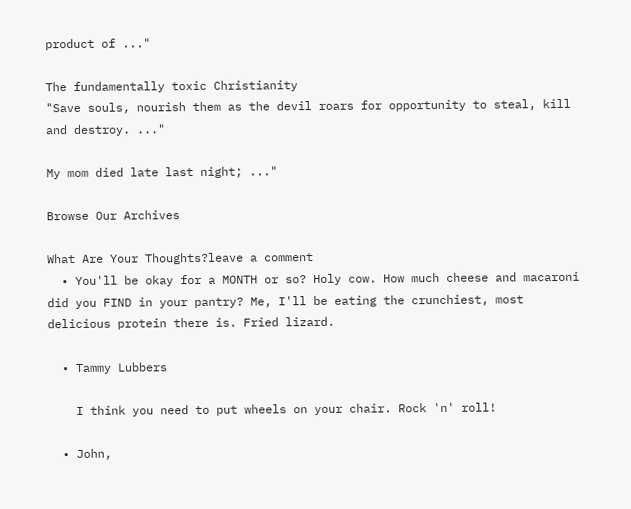product of ..."

The fundamentally toxic Christianity
"Save souls, nourish them as the devil roars for opportunity to steal, kill and destroy. ..."

My mom died late last night; ..."

Browse Our Archives

What Are Your Thoughts?leave a comment
  • You'll be okay for a MONTH or so? Holy cow. How much cheese and macaroni did you FIND in your pantry? Me, I'll be eating the crunchiest, most delicious protein there is. Fried lizard.

  • Tammy Lubbers

    I think you need to put wheels on your chair. Rock 'n' roll!

  • John,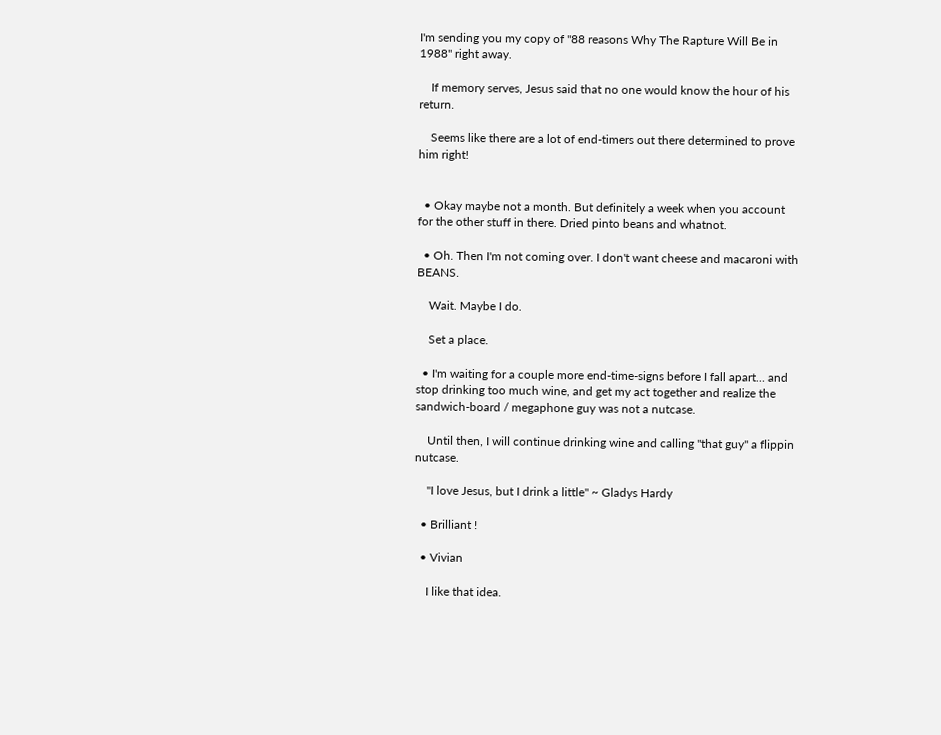I'm sending you my copy of "88 reasons Why The Rapture Will Be in 1988" right away.

    If memory serves, Jesus said that no one would know the hour of his return.

    Seems like there are a lot of end-timers out there determined to prove him right!


  • Okay maybe not a month. But definitely a week when you account for the other stuff in there. Dried pinto beans and whatnot.

  • Oh. Then I'm not coming over. I don't want cheese and macaroni with BEANS.

    Wait. Maybe I do.

    Set a place.

  • I'm waiting for a couple more end-time-signs before I fall apart… and stop drinking too much wine, and get my act together and realize the sandwich-board / megaphone guy was not a nutcase.

    Until then, I will continue drinking wine and calling "that guy" a flippin nutcase.

    "I love Jesus, but I drink a little" ~ Gladys Hardy

  • Brilliant !

  • Vivian

    I like that idea.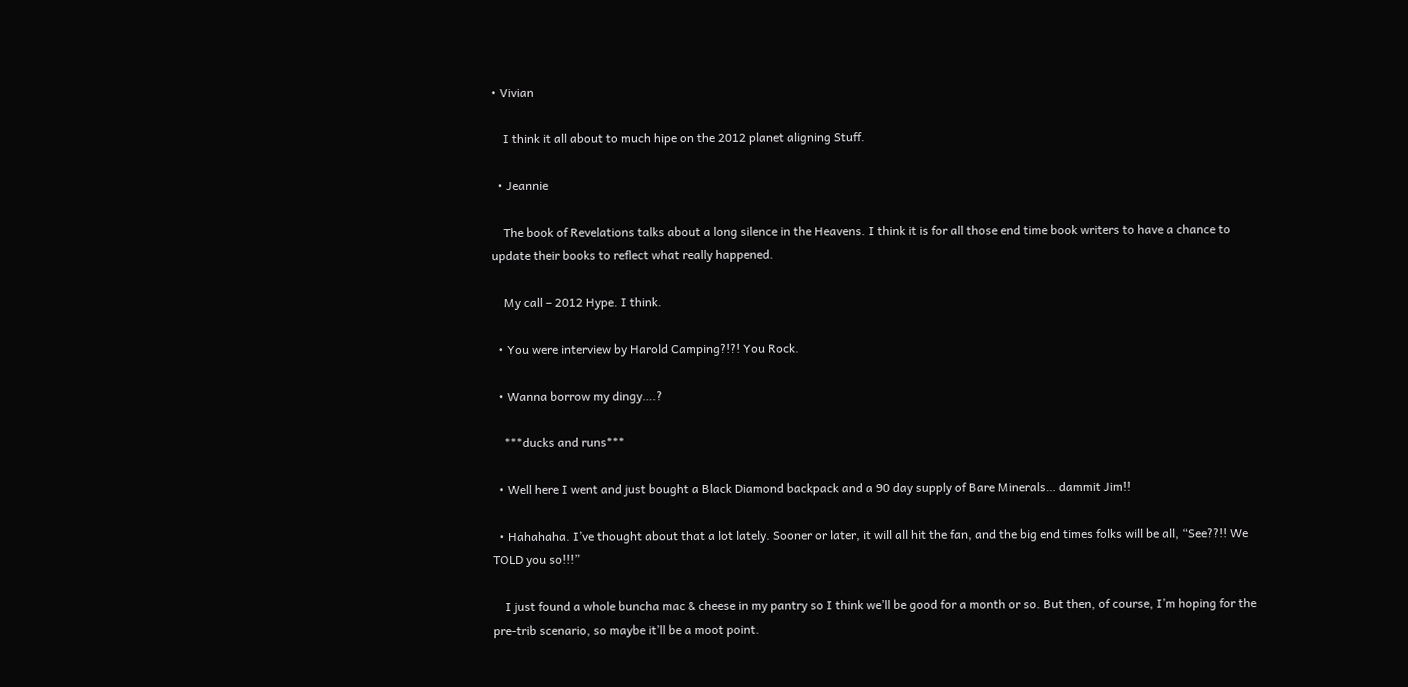• Vivian

    I think it all about to much hipe on the 2012 planet aligning Stuff.

  • Jeannie

    The book of Revelations talks about a long silence in the Heavens. I think it is for all those end time book writers to have a chance to update their books to reflect what really happened.

    My call – 2012 Hype. I think.

  • You were interview by Harold Camping?!?! You Rock.

  • Wanna borrow my dingy….?

    ***ducks and runs***

  • Well here I went and just bought a Black Diamond backpack and a 90 day supply of Bare Minerals… dammit Jim!!

  • Hahahaha. I’ve thought about that a lot lately. Sooner or later, it will all hit the fan, and the big end times folks will be all, “See??!! We TOLD you so!!!”

    I just found a whole buncha mac & cheese in my pantry so I think we’ll be good for a month or so. But then, of course, I’m hoping for the pre-trib scenario, so maybe it’ll be a moot point.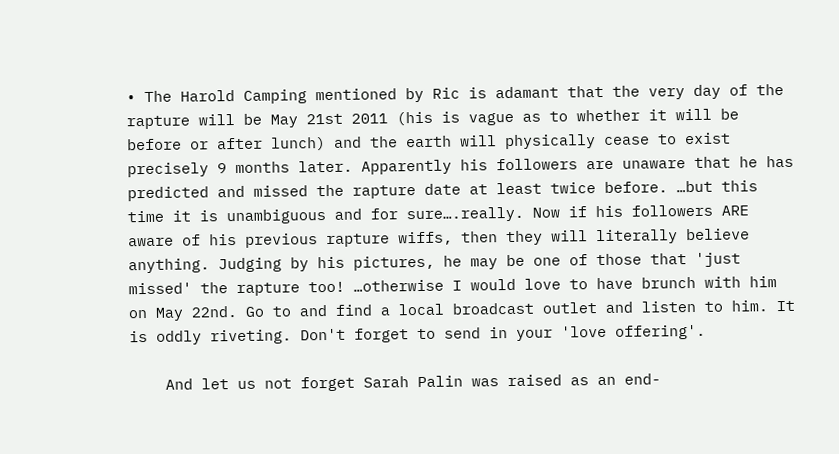• The Harold Camping mentioned by Ric is adamant that the very day of the rapture will be May 21st 2011 (his is vague as to whether it will be before or after lunch) and the earth will physically cease to exist precisely 9 months later. Apparently his followers are unaware that he has predicted and missed the rapture date at least twice before. …but this time it is unambiguous and for sure….really. Now if his followers ARE aware of his previous rapture wiffs, then they will literally believe anything. Judging by his pictures, he may be one of those that 'just missed' the rapture too! …otherwise I would love to have brunch with him on May 22nd. Go to and find a local broadcast outlet and listen to him. It is oddly riveting. Don't forget to send in your 'love offering'.

    And let us not forget Sarah Palin was raised as an end-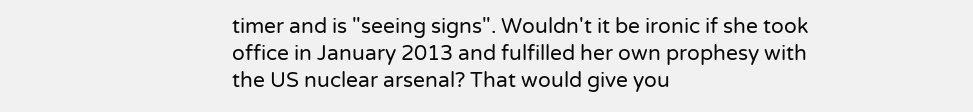timer and is "seeing signs". Wouldn't it be ironic if she took office in January 2013 and fulfilled her own prophesy with the US nuclear arsenal? That would give you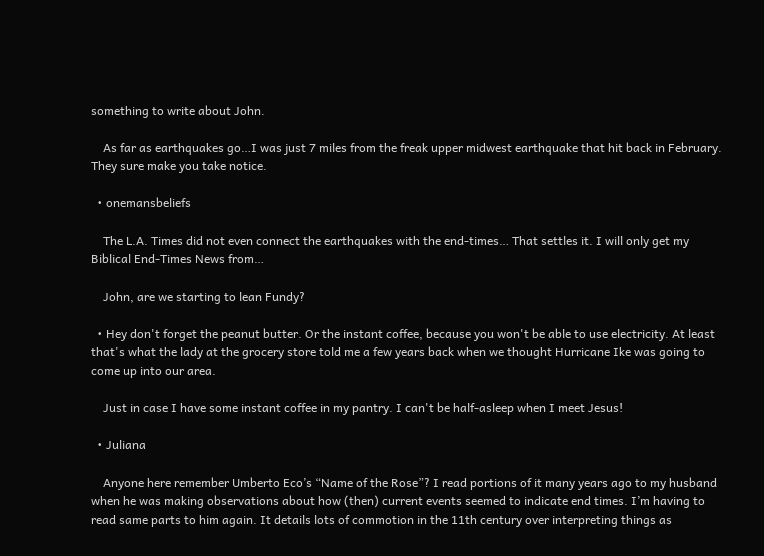something to write about John.

    As far as earthquakes go…I was just 7 miles from the freak upper midwest earthquake that hit back in February. They sure make you take notice.

  • onemansbeliefs

    The L.A. Times did not even connect the earthquakes with the end-times… That settles it. I will only get my Biblical End-Times News from…

    John, are we starting to lean Fundy?

  • Hey don't forget the peanut butter. Or the instant coffee, because you won't be able to use electricity. At least that's what the lady at the grocery store told me a few years back when we thought Hurricane Ike was going to come up into our area.

    Just in case I have some instant coffee in my pantry. I can't be half-asleep when I meet Jesus!

  • Juliana

    Anyone here remember Umberto Eco’s “Name of the Rose”? I read portions of it many years ago to my husband when he was making observations about how (then) current events seemed to indicate end times. I’m having to read same parts to him again. It details lots of commotion in the 11th century over interpreting things as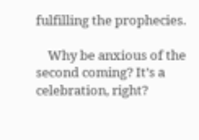fulfilling the prophecies.

    Why be anxious of the second coming? It’s a celebration, right?